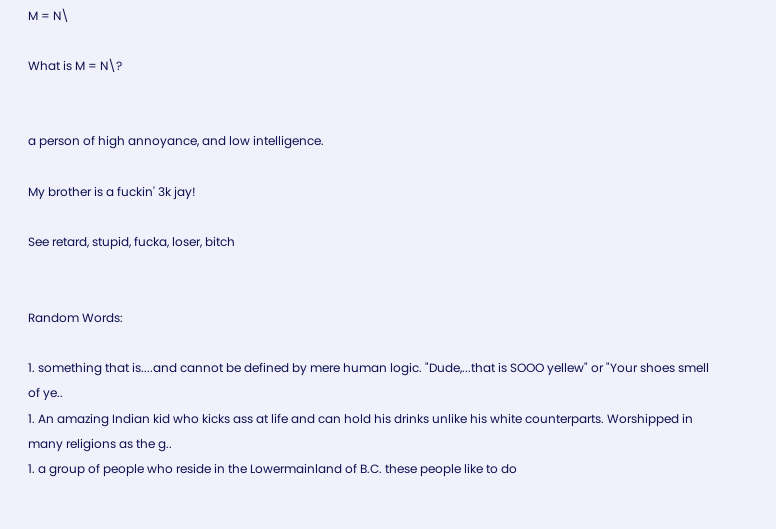M = N\

What is M = N\?


a person of high annoyance, and low intelligence.

My brother is a fuckin' 3k jay!

See retard, stupid, fucka, loser, bitch


Random Words:

1. something that is....and cannot be defined by mere human logic. "Dude,...that is SOOO yellew" or "Your shoes smell of ye..
1. An amazing Indian kid who kicks ass at life and can hold his drinks unlike his white counterparts. Worshipped in many religions as the g..
1. a group of people who reside in the Lowermainland of B.C. these people like to do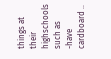things at their highschools such as -have cardboard ..